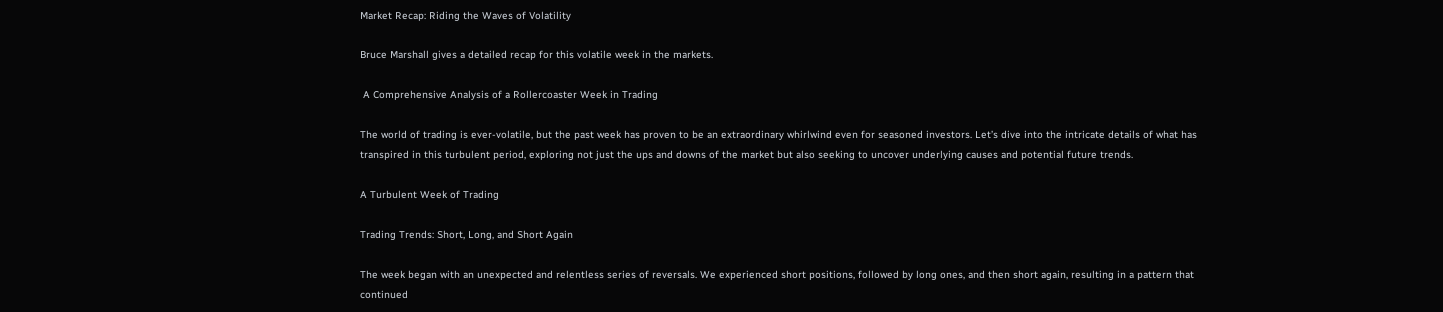Market Recap: Riding the Waves of Volatility

Bruce Marshall gives a detailed recap for this volatile week in the markets.

 A Comprehensive Analysis of a Rollercoaster Week in Trading

The world of trading is ever-volatile, but the past week has proven to be an extraordinary whirlwind even for seasoned investors. Let’s dive into the intricate details of what has transpired in this turbulent period, exploring not just the ups and downs of the market but also seeking to uncover underlying causes and potential future trends.

A Turbulent Week of Trading

Trading Trends: Short, Long, and Short Again

The week began with an unexpected and relentless series of reversals. We experienced short positions, followed by long ones, and then short again, resulting in a pattern that continued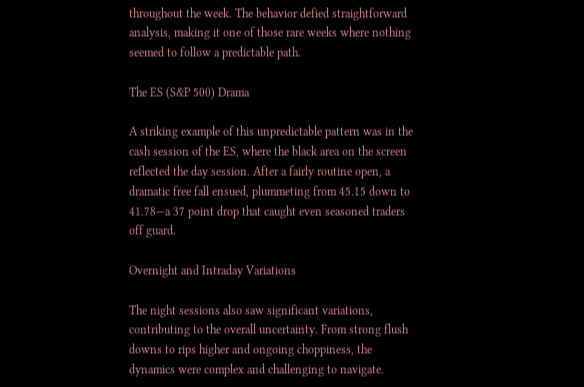throughout the week. The behavior defied straightforward analysis, making it one of those rare weeks where nothing seemed to follow a predictable path.

The ES (S&P 500) Drama

A striking example of this unpredictable pattern was in the cash session of the ES, where the black area on the screen reflected the day session. After a fairly routine open, a dramatic free fall ensued, plummeting from 45.15 down to 41.78—a 37 point drop that caught even seasoned traders off guard.

Overnight and Intraday Variations

The night sessions also saw significant variations, contributing to the overall uncertainty. From strong flush downs to rips higher and ongoing choppiness, the dynamics were complex and challenging to navigate.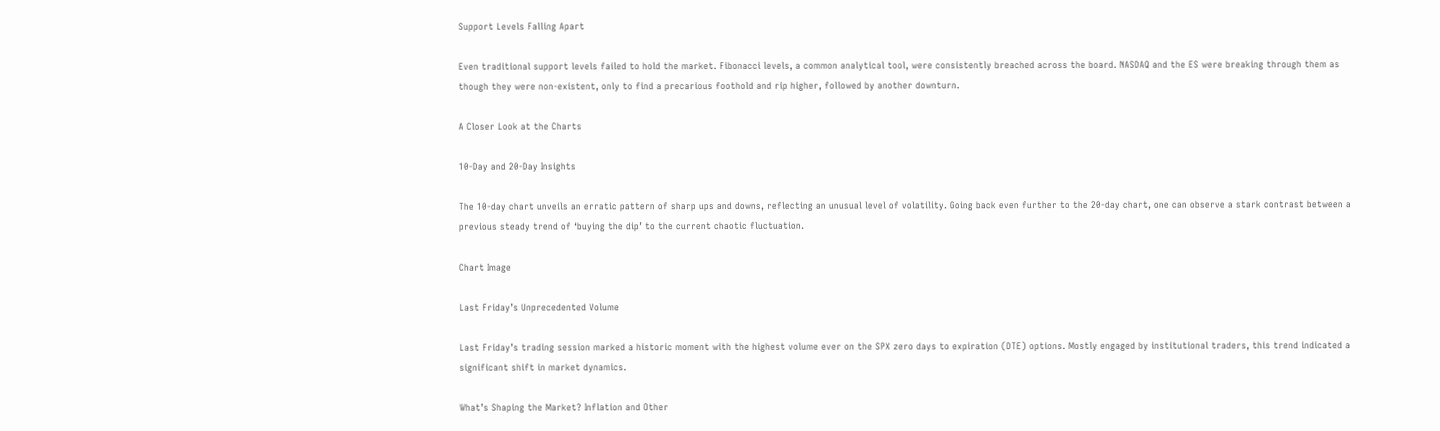Support Levels Falling Apart

Even traditional support levels failed to hold the market. Fibonacci levels, a common analytical tool, were consistently breached across the board. NASDAQ and the ES were breaking through them as though they were non-existent, only to find a precarious foothold and rip higher, followed by another downturn.

A Closer Look at the Charts

10-Day and 20-Day Insights

The 10-day chart unveils an erratic pattern of sharp ups and downs, reflecting an unusual level of volatility. Going back even further to the 20-day chart, one can observe a stark contrast between a previous steady trend of ‘buying the dip’ to the current chaotic fluctuation.

Chart Image

Last Friday’s Unprecedented Volume

Last Friday’s trading session marked a historic moment with the highest volume ever on the SPX zero days to expiration (DTE) options. Mostly engaged by institutional traders, this trend indicated a significant shift in market dynamics.

What’s Shaping the Market? Inflation and Other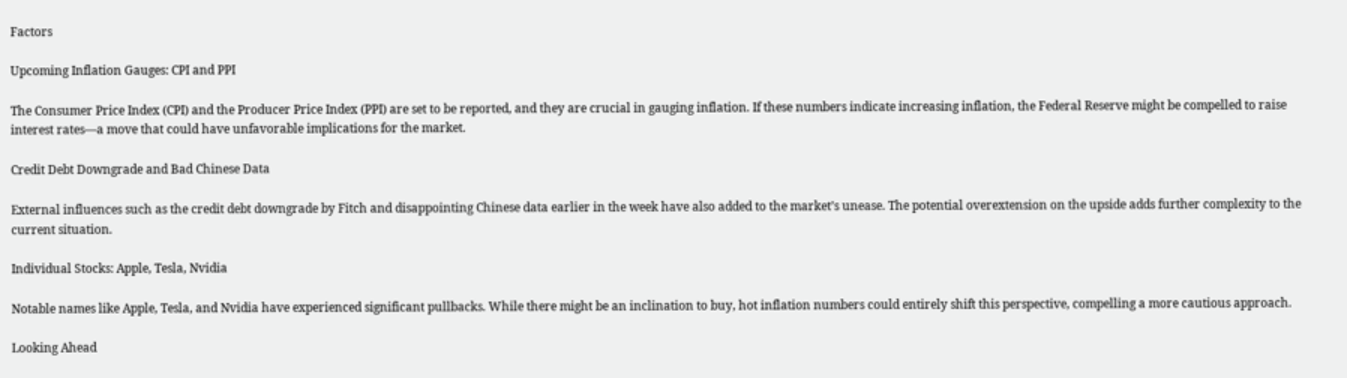Factors

Upcoming Inflation Gauges: CPI and PPI

The Consumer Price Index (CPI) and the Producer Price Index (PPI) are set to be reported, and they are crucial in gauging inflation. If these numbers indicate increasing inflation, the Federal Reserve might be compelled to raise interest rates—a move that could have unfavorable implications for the market.

Credit Debt Downgrade and Bad Chinese Data

External influences such as the credit debt downgrade by Fitch and disappointing Chinese data earlier in the week have also added to the market’s unease. The potential overextension on the upside adds further complexity to the current situation.

Individual Stocks: Apple, Tesla, Nvidia

Notable names like Apple, Tesla, and Nvidia have experienced significant pullbacks. While there might be an inclination to buy, hot inflation numbers could entirely shift this perspective, compelling a more cautious approach.

Looking Ahead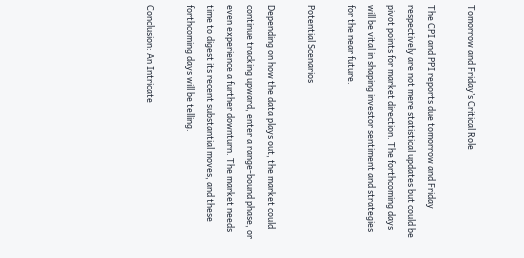Tomorrow and Friday’s Critical Role

The CPI and PPI reports due tomorrow and Friday respectively are not mere statistical updates but could be pivot points for market direction. The forthcoming days will be vital in shaping investor sentiment and strategies for the near future.

Potential Scenarios

Depending on how the data plays out, the market could continue tracking upward, enter a range-bound phase, or even experience a further downturn. The market needs time to digest its recent substantial moves, and these forthcoming days will be telling.

Conclusion: An Intricate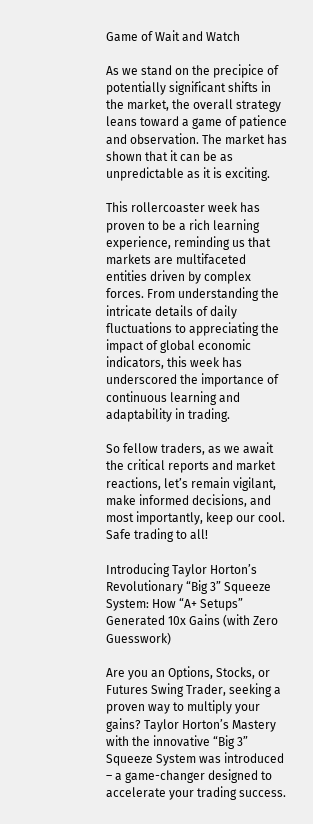Game of Wait and Watch

As we stand on the precipice of potentially significant shifts in the market, the overall strategy leans toward a game of patience and observation. The market has shown that it can be as unpredictable as it is exciting.

This rollercoaster week has proven to be a rich learning experience, reminding us that markets are multifaceted entities driven by complex forces. From understanding the intricate details of daily fluctuations to appreciating the impact of global economic indicators, this week has underscored the importance of continuous learning and adaptability in trading.

So fellow traders, as we await the critical reports and market reactions, let’s remain vigilant, make informed decisions, and most importantly, keep our cool. Safe trading to all!

Introducing Taylor Horton’s Revolutionary “Big 3” Squeeze System: How “A+ Setups” Generated 10x Gains (with Zero Guesswork)

Are you an Options, Stocks, or Futures Swing Trader, seeking a proven way to multiply your gains? Taylor Horton’s Mastery with the innovative “Big 3” Squeeze System was introduced – a game-changer designed to accelerate your trading success.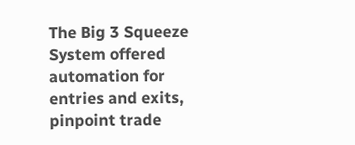The Big 3 Squeeze System offered automation for entries and exits, pinpoint trade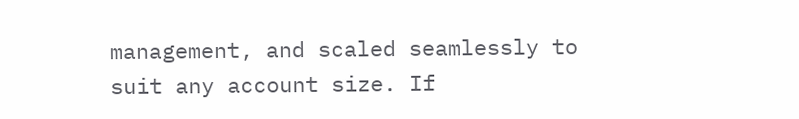management, and scaled seamlessly to suit any account size. If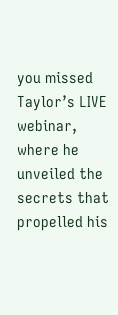you missed Taylor’s LIVE webinar, where he unveiled the secrets that propelled his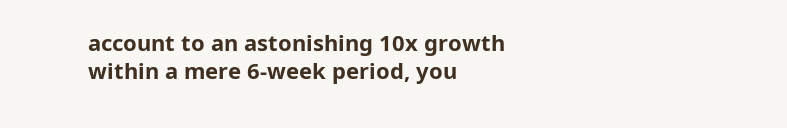account to an astonishing 10x growth within a mere 6-week period, you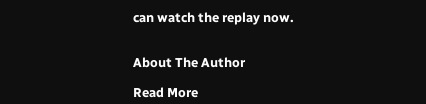can watch the replay now.


About The Author

Read More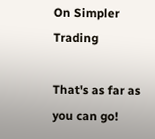On Simpler Trading

That's as far as you can go!